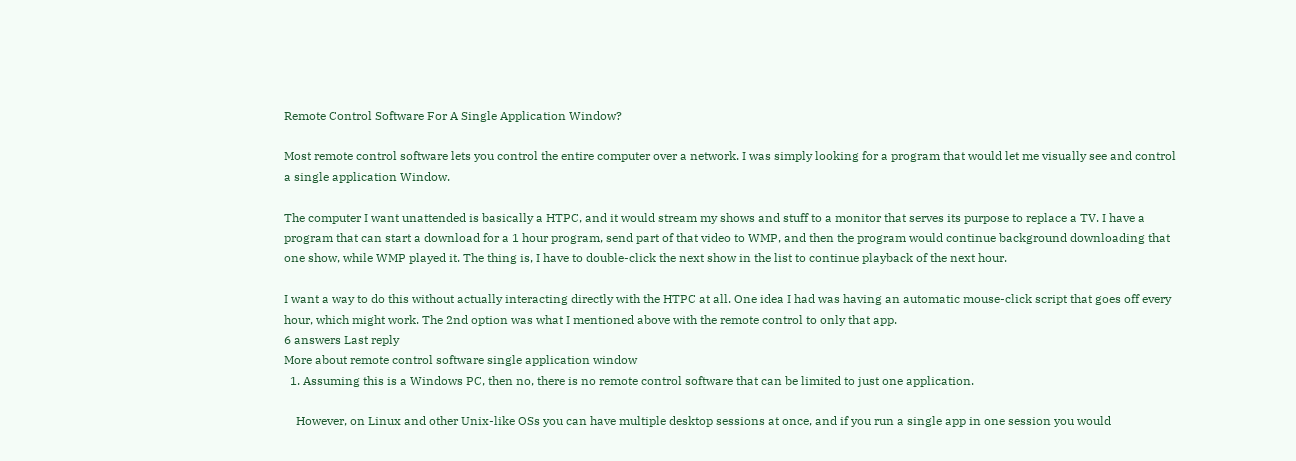Remote Control Software For A Single Application Window?

Most remote control software lets you control the entire computer over a network. I was simply looking for a program that would let me visually see and control a single application Window.

The computer I want unattended is basically a HTPC, and it would stream my shows and stuff to a monitor that serves its purpose to replace a TV. I have a program that can start a download for a 1 hour program, send part of that video to WMP, and then the program would continue background downloading that one show, while WMP played it. The thing is, I have to double-click the next show in the list to continue playback of the next hour.

I want a way to do this without actually interacting directly with the HTPC at all. One idea I had was having an automatic mouse-click script that goes off every hour, which might work. The 2nd option was what I mentioned above with the remote control to only that app.
6 answers Last reply
More about remote control software single application window
  1. Assuming this is a Windows PC, then no, there is no remote control software that can be limited to just one application.

    However, on Linux and other Unix-like OSs you can have multiple desktop sessions at once, and if you run a single app in one session you would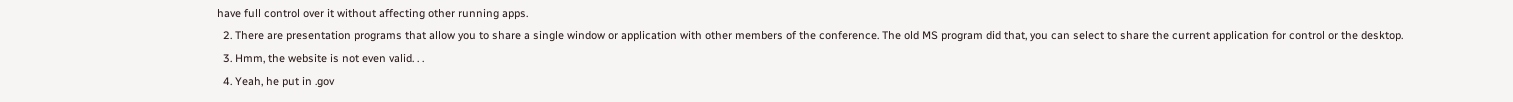have full control over it without affecting other running apps.
  2. There are presentation programs that allow you to share a single window or application with other members of the conference. The old MS program did that, you can select to share the current application for control or the desktop.
  3. Hmm, the website is not even valid. . .
  4. Yeah, he put in .gov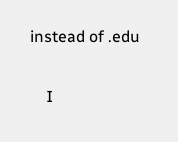instead of .edu

    I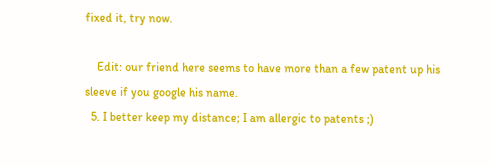fixed it, try now.

    Edit: our friend here seems to have more than a few patent up his sleeve if you google his name.
  5. I better keep my distance; I am allergic to patents ;)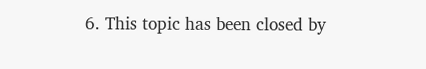6. This topic has been closed by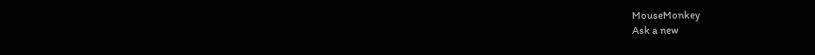MouseMonkey
Ask a new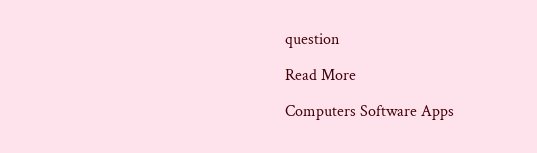question

Read More

Computers Software Apps